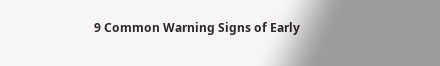9 Common Warning Signs of Early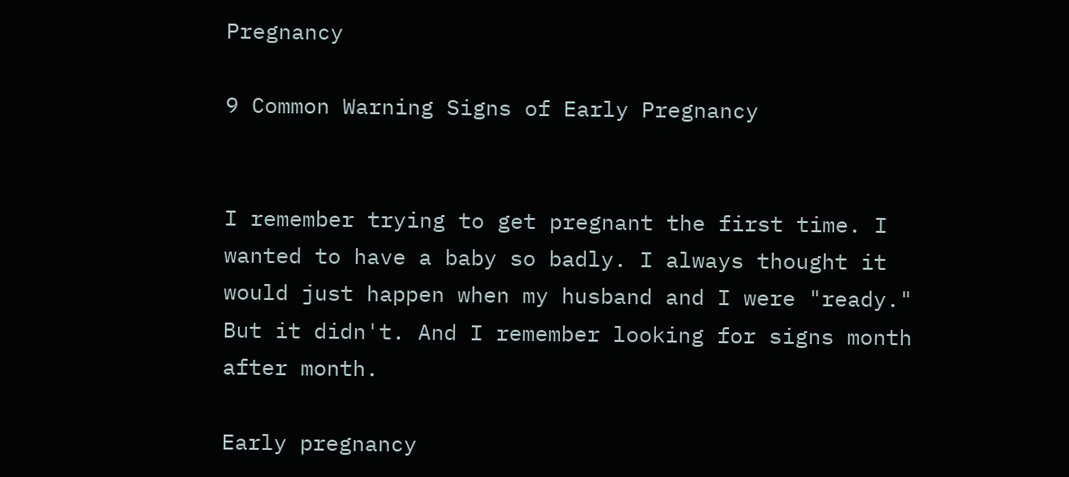Pregnancy

9 Common Warning Signs of Early Pregnancy


I remember trying to get pregnant the first time. I wanted to have a baby so badly. I always thought it would just happen when my husband and I were "ready." But it didn't. And I remember looking for signs month after month.

Early pregnancy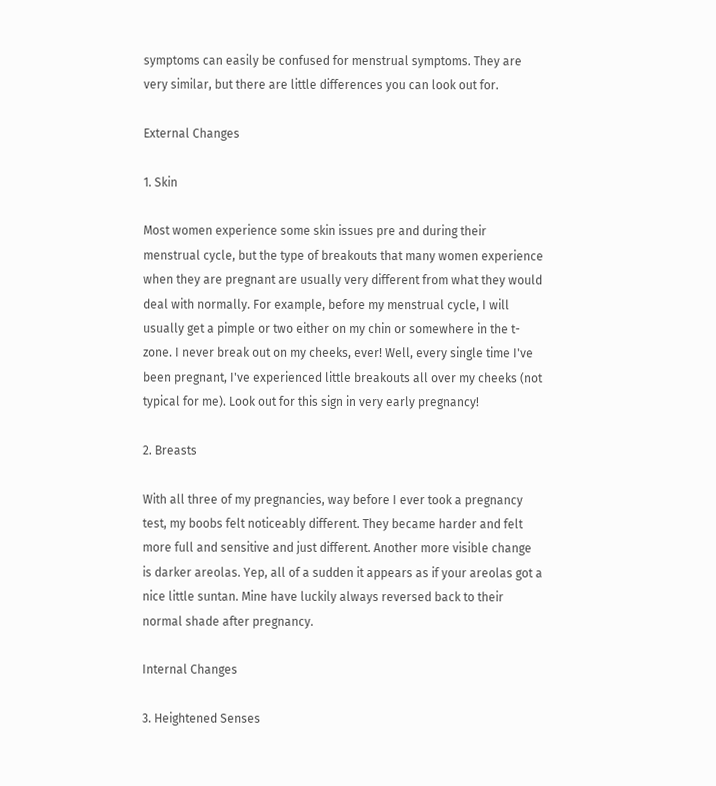symptoms can easily be confused for menstrual symptoms. They are very similar, but there are little differences you can look out for.

External Changes

1. Skin

Most women experience some skin issues pre and during their menstrual cycle, but the type of breakouts that many women experience when they are pregnant are usually very different from what they would deal with normally. For example, before my menstrual cycle, I will usually get a pimple or two either on my chin or somewhere in the t-zone. I never break out on my cheeks, ever! Well, every single time I've been pregnant, I've experienced little breakouts all over my cheeks (not typical for me). Look out for this sign in very early pregnancy!

2. Breasts

With all three of my pregnancies, way before I ever took a pregnancy test, my boobs felt noticeably different. They became harder and felt more full and sensitive and just different. Another more visible change is darker areolas. Yep, all of a sudden it appears as if your areolas got a nice little suntan. Mine have luckily always reversed back to their normal shade after pregnancy.

Internal Changes

3. Heightened Senses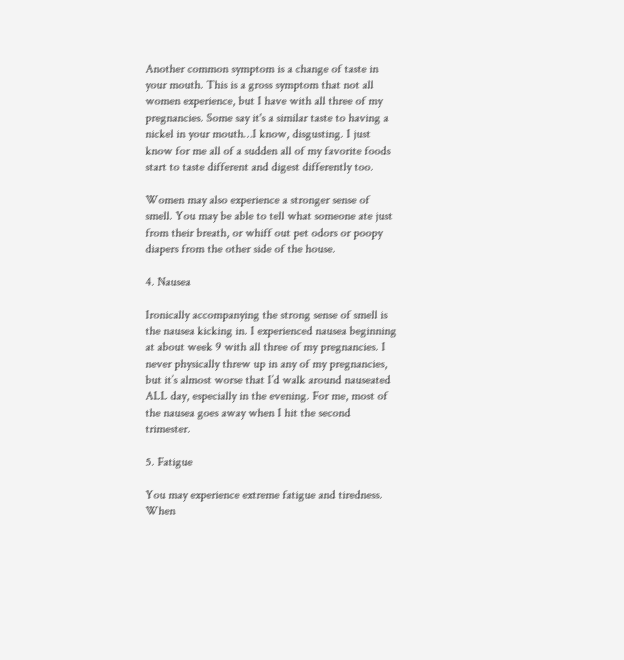Another common symptom is a change of taste in your mouth. This is a gross symptom that not all women experience, but I have with all three of my pregnancies. Some say it's a similar taste to having a nickel in your mouth…I know, disgusting. I just know for me all of a sudden all of my favorite foods start to taste different and digest differently too.

Women may also experience a stronger sense of smell. You may be able to tell what someone ate just from their breath, or whiff out pet odors or poopy diapers from the other side of the house.

4. Nausea

Ironically accompanying the strong sense of smell is the nausea kicking in. I experienced nausea beginning at about week 9 with all three of my pregnancies. I never physically threw up in any of my pregnancies, but it’s almost worse that I’d walk around nauseated ALL day, especially in the evening. For me, most of the nausea goes away when I hit the second trimester.

5. Fatigue

You may experience extreme fatigue and tiredness. When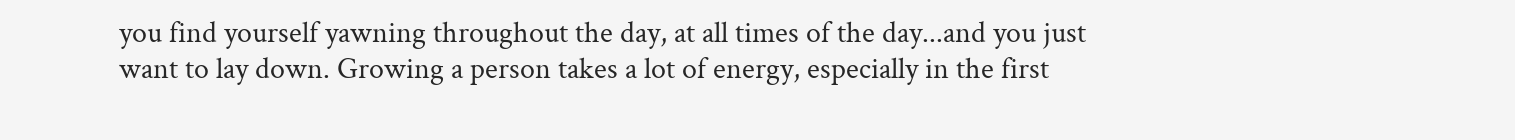you find yourself yawning throughout the day, at all times of the day...and you just want to lay down. Growing a person takes a lot of energy, especially in the first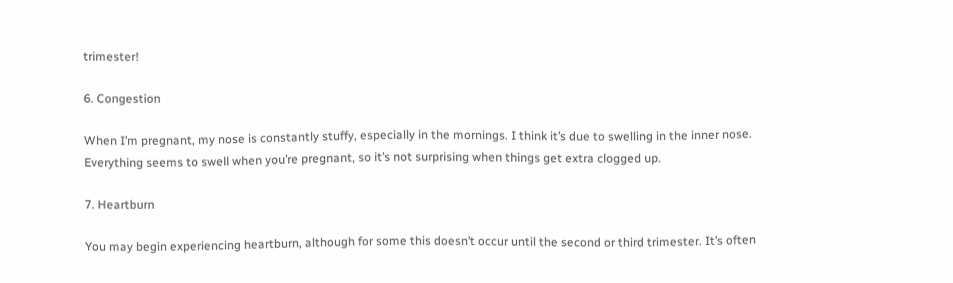trimester!

6. Congestion

When I’m pregnant, my nose is constantly stuffy, especially in the mornings. I think it’s due to swelling in the inner nose. Everything seems to swell when you’re pregnant, so it’s not surprising when things get extra clogged up.

7. Heartburn

You may begin experiencing heartburn, although for some this doesn’t occur until the second or third trimester. It’s often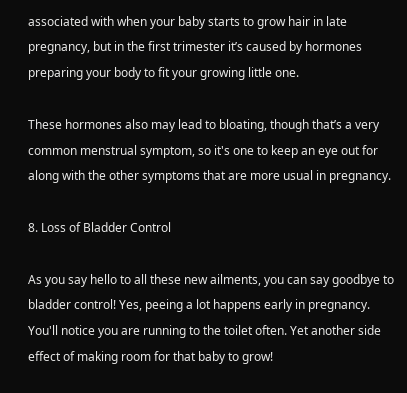associated with when your baby starts to grow hair in late pregnancy, but in the first trimester it’s caused by hormones preparing your body to fit your growing little one.

These hormones also may lead to bloating, though that’s a very common menstrual symptom, so it's one to keep an eye out for along with the other symptoms that are more usual in pregnancy.

8. Loss of Bladder Control

As you say hello to all these new ailments, you can say goodbye to bladder control! Yes, peeing a lot happens early in pregnancy. You'll notice you are running to the toilet often. Yet another side effect of making room for that baby to grow!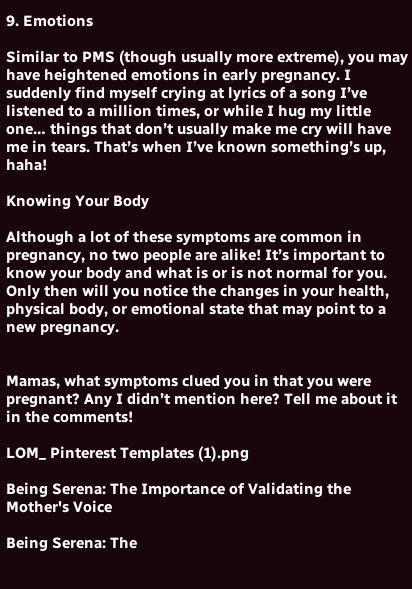9. Emotions

Similar to PMS (though usually more extreme), you may have heightened emotions in early pregnancy. I suddenly find myself crying at lyrics of a song I’ve listened to a million times, or while I hug my little one… things that don’t usually make me cry will have me in tears. That’s when I’ve known something’s up, haha!

Knowing Your Body

Although a lot of these symptoms are common in pregnancy, no two people are alike! It’s important to know your body and what is or is not normal for you. Only then will you notice the changes in your health, physical body, or emotional state that may point to a new pregnancy.


Mamas, what symptoms clued you in that you were pregnant? Any I didn’t mention here? Tell me about it in the comments!

LOM_ Pinterest Templates (1).png

Being Serena: The Importance of Validating the Mother's Voice

Being Serena: The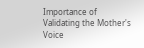Importance of Validating the Mother's Voice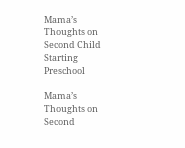Mama’s Thoughts on Second Child Starting Preschool

Mama’s Thoughts on Second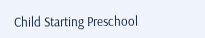Child Starting Preschool